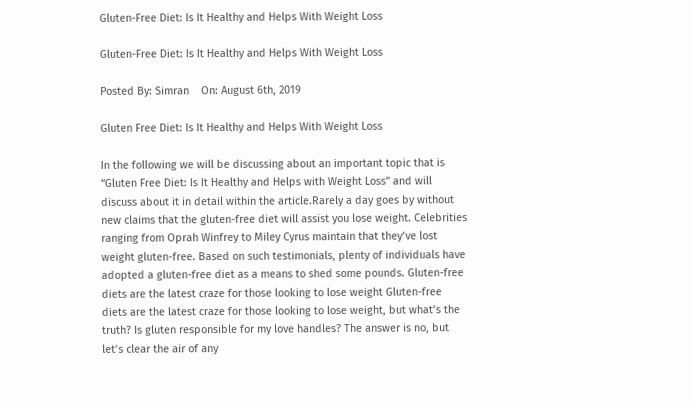Gluten-Free Diet: Is It Healthy and Helps With Weight Loss

Gluten-Free Diet: Is It Healthy and Helps With Weight Loss

Posted By: Simran    On: August 6th, 2019

Gluten Free Diet: Is It Healthy and Helps With Weight Loss

In the following we will be discussing about an important topic that is “Gluten Free Diet: Is It Healthy and Helps with Weight Loss” and will discuss about it in detail within the article.Rarely a day goes by without new claims that the gluten-free diet will assist you lose weight. Celebrities ranging from Oprah Winfrey to Miley Cyrus maintain that they’ve lost weight gluten-free. Based on such testimonials, plenty of individuals have adopted a gluten-free diet as a means to shed some pounds. Gluten-free diets are the latest craze for those looking to lose weight Gluten-free diets are the latest craze for those looking to lose weight, but what’s the truth? Is gluten responsible for my love handles? The answer is no, but let’s clear the air of any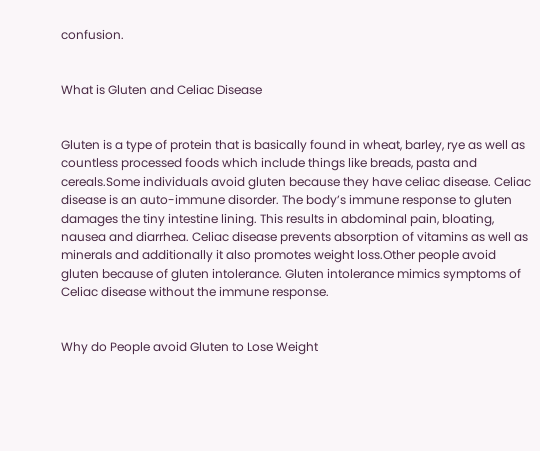confusion.


What is Gluten and Celiac Disease


Gluten is a type of protein that is basically found in wheat, barley, rye as well as countless processed foods which include things like breads, pasta and cereals.Some individuals avoid gluten because they have celiac disease. Celiac disease is an auto-immune disorder. The body’s immune response to gluten damages the tiny intestine lining. This results in abdominal pain, bloating, nausea and diarrhea. Celiac disease prevents absorption of vitamins as well as minerals and additionally it also promotes weight loss.Other people avoid gluten because of gluten intolerance. Gluten intolerance mimics symptoms of Celiac disease without the immune response.


Why do People avoid Gluten to Lose Weight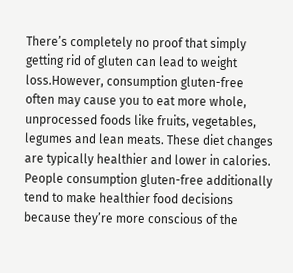There’s completely no proof that simply getting rid of gluten can lead to weight loss.However, consumption gluten-free often may cause you to eat more whole, unprocessed foods like fruits, vegetables, legumes and lean meats. These diet changes are typically healthier and lower in calories.
People consumption gluten-free additionally tend to make healthier food decisions because they’re more conscious of the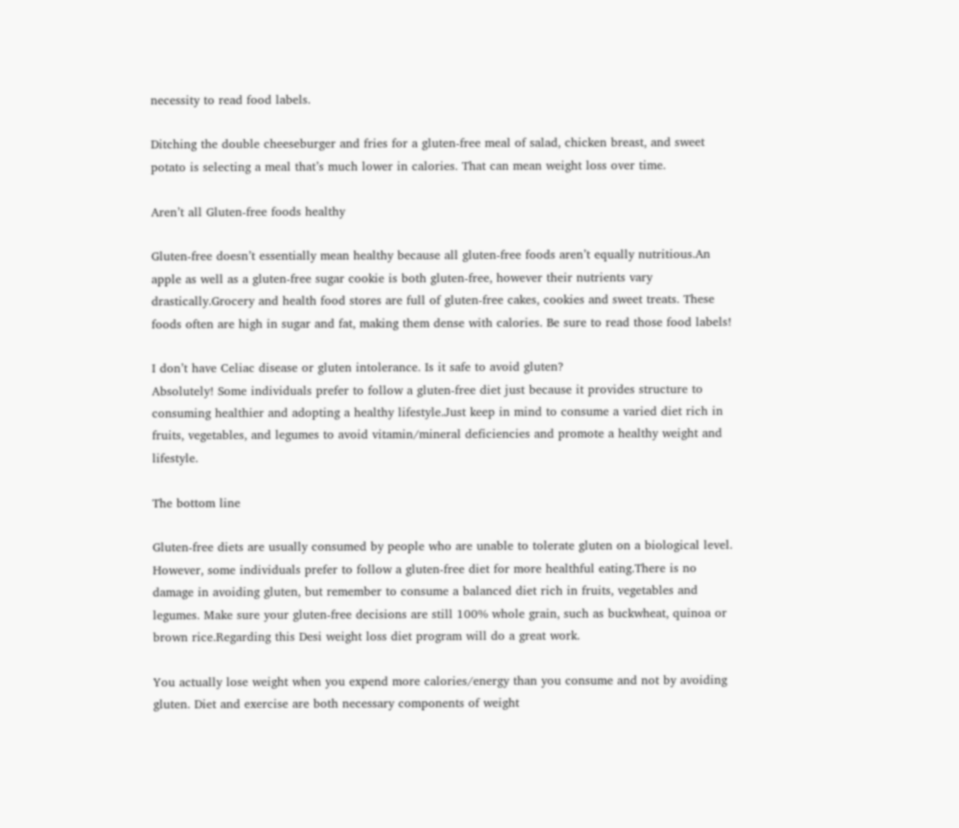necessity to read food labels.

Ditching the double cheeseburger and fries for a gluten-free meal of salad, chicken breast, and sweet potato is selecting a meal that’s much lower in calories. That can mean weight loss over time.

Aren’t all Gluten-free foods healthy

Gluten-free doesn’t essentially mean healthy because all gluten-free foods aren’t equally nutritious.An apple as well as a gluten-free sugar cookie is both gluten-free, however their nutrients vary drastically.Grocery and health food stores are full of gluten-free cakes, cookies and sweet treats. These foods often are high in sugar and fat, making them dense with calories. Be sure to read those food labels!

I don’t have Celiac disease or gluten intolerance. Is it safe to avoid gluten?
Absolutely! Some individuals prefer to follow a gluten-free diet just because it provides structure to consuming healthier and adopting a healthy lifestyle.Just keep in mind to consume a varied diet rich in fruits, vegetables, and legumes to avoid vitamin/mineral deficiencies and promote a healthy weight and lifestyle.

The bottom line

Gluten-free diets are usually consumed by people who are unable to tolerate gluten on a biological level. However, some individuals prefer to follow a gluten-free diet for more healthful eating.There is no damage in avoiding gluten, but remember to consume a balanced diet rich in fruits, vegetables and legumes. Make sure your gluten-free decisions are still 100% whole grain, such as buckwheat, quinoa or brown rice.Regarding this Desi weight loss diet program will do a great work.

You actually lose weight when you expend more calories/energy than you consume and not by avoiding gluten. Diet and exercise are both necessary components of weight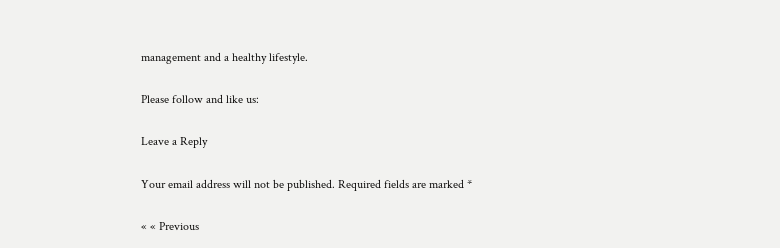management and a healthy lifestyle.

Please follow and like us:

Leave a Reply

Your email address will not be published. Required fields are marked *

« « Previous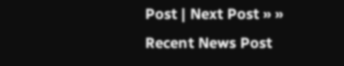Post | Next Post » »
Recent News Post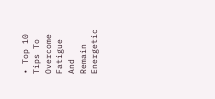• Top 10 Tips To Overcome Fatigue And Remain Energetic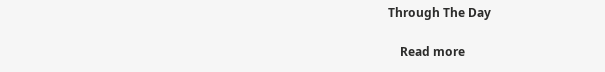Through The Day

    Read more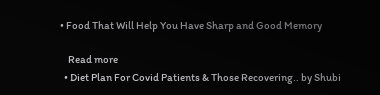• Food That Will Help You Have Sharp and Good Memory

    Read more
  • Diet Plan For Covid Patients & Those Recovering.. by Shubi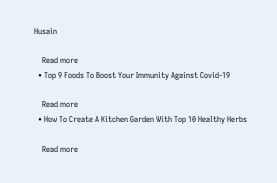Husain

    Read more
  • Top 9 Foods To Boost Your Immunity Against Covid-19

    Read more
  • How To Create A Kitchen Garden With Top 10 Healthy Herbs

    Read more